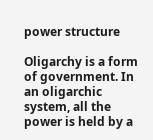power structure

Oligarchy is a form of government. In an oligarchic system, all the power is held by a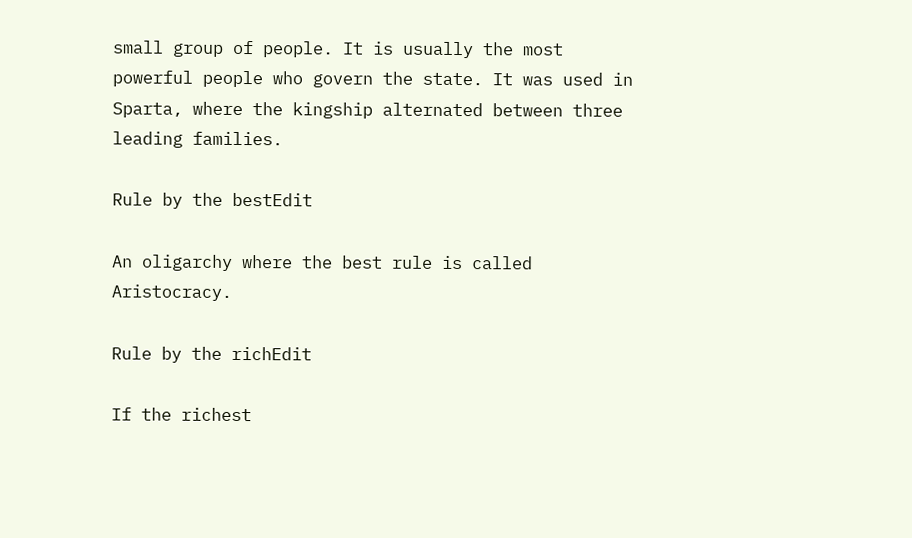small group of people. It is usually the most powerful people who govern the state. It was used in Sparta, where the kingship alternated between three leading families.

Rule by the bestEdit

An oligarchy where the best rule is called Aristocracy.

Rule by the richEdit

If the richest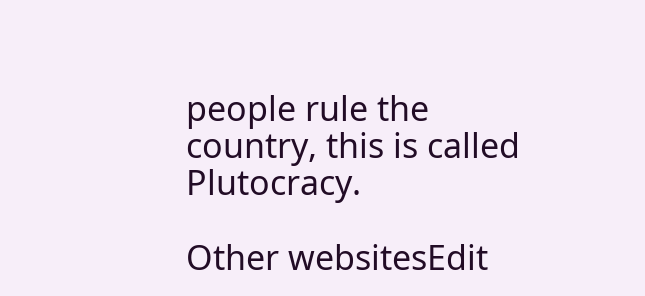people rule the country, this is called Plutocracy.

Other websitesEdit